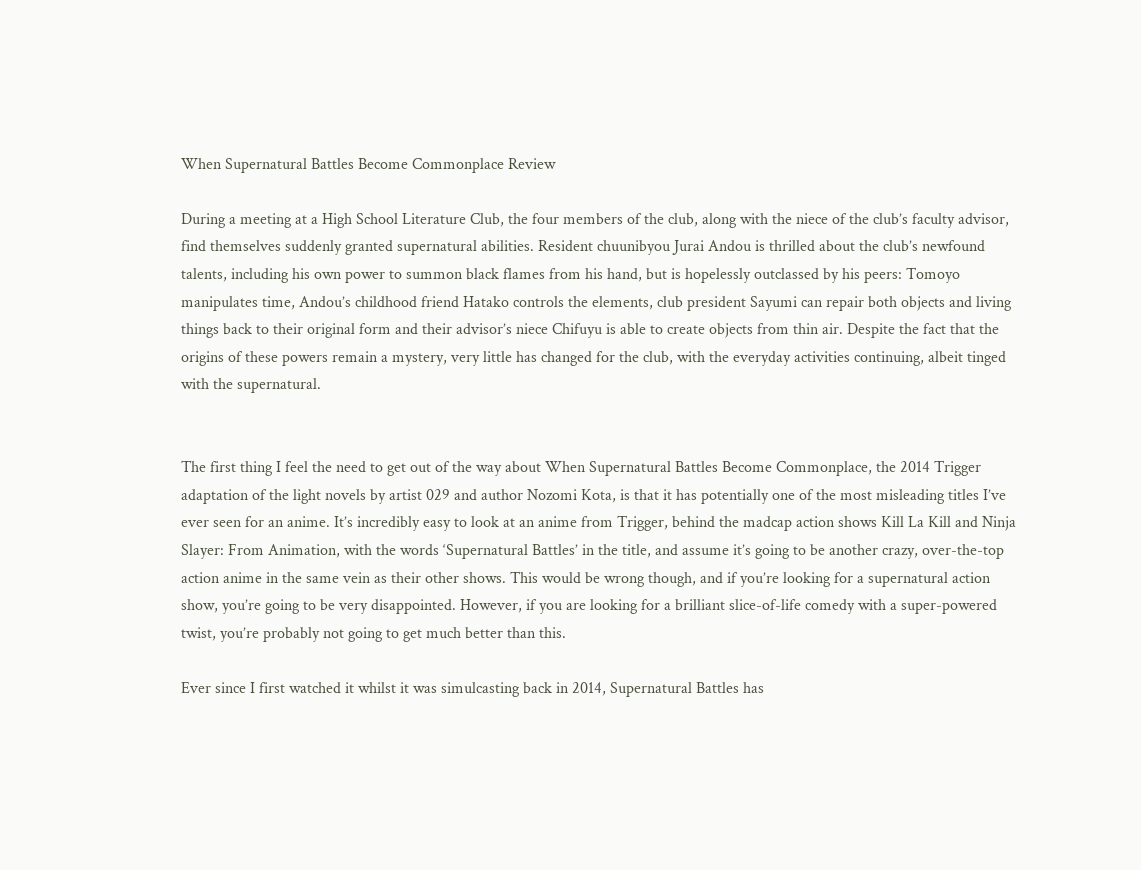When Supernatural Battles Become Commonplace Review

During a meeting at a High School Literature Club, the four members of the club, along with the niece of the club’s faculty advisor, find themselves suddenly granted supernatural abilities. Resident chuunibyou Jurai Andou is thrilled about the club’s newfound talents, including his own power to summon black flames from his hand, but is hopelessly outclassed by his peers: Tomoyo manipulates time, Andou’s childhood friend Hatako controls the elements, club president Sayumi can repair both objects and living things back to their original form and their advisor’s niece Chifuyu is able to create objects from thin air. Despite the fact that the origins of these powers remain a mystery, very little has changed for the club, with the everyday activities continuing, albeit tinged with the supernatural.


The first thing I feel the need to get out of the way about When Supernatural Battles Become Commonplace, the 2014 Trigger adaptation of the light novels by artist 029 and author Nozomi Kota, is that it has potentially one of the most misleading titles I’ve ever seen for an anime. It’s incredibly easy to look at an anime from Trigger, behind the madcap action shows Kill La Kill and Ninja Slayer: From Animation, with the words ‘Supernatural Battles’ in the title, and assume it’s going to be another crazy, over-the-top action anime in the same vein as their other shows. This would be wrong though, and if you’re looking for a supernatural action show, you’re going to be very disappointed. However, if you are looking for a brilliant slice-of-life comedy with a super-powered twist, you’re probably not going to get much better than this.

Ever since I first watched it whilst it was simulcasting back in 2014, Supernatural Battles has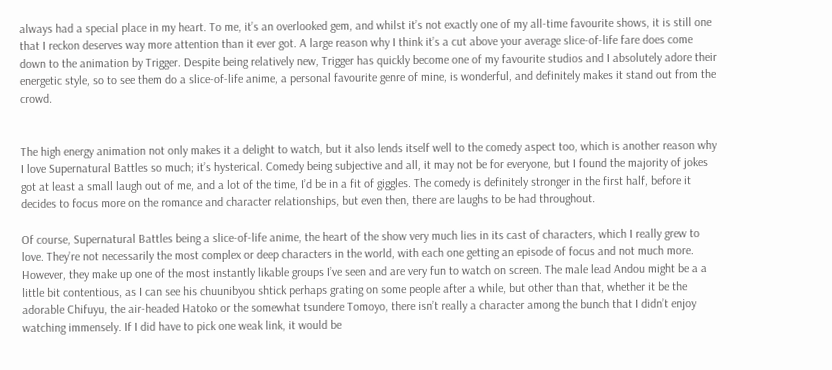always had a special place in my heart. To me, it’s an overlooked gem, and whilst it’s not exactly one of my all-time favourite shows, it is still one that I reckon deserves way more attention than it ever got. A large reason why I think it’s a cut above your average slice-of-life fare does come down to the animation by Trigger. Despite being relatively new, Trigger has quickly become one of my favourite studios and I absolutely adore their energetic style, so to see them do a slice-of-life anime, a personal favourite genre of mine, is wonderful, and definitely makes it stand out from the crowd.


The high energy animation not only makes it a delight to watch, but it also lends itself well to the comedy aspect too, which is another reason why I love Supernatural Battles so much; it’s hysterical. Comedy being subjective and all, it may not be for everyone, but I found the majority of jokes got at least a small laugh out of me, and a lot of the time, I’d be in a fit of giggles. The comedy is definitely stronger in the first half, before it decides to focus more on the romance and character relationships, but even then, there are laughs to be had throughout.

Of course, Supernatural Battles being a slice-of-life anime, the heart of the show very much lies in its cast of characters, which I really grew to love. They’re not necessarily the most complex or deep characters in the world, with each one getting an episode of focus and not much more. However, they make up one of the most instantly likable groups I’ve seen and are very fun to watch on screen. The male lead Andou might be a a little bit contentious, as I can see his chuunibyou shtick perhaps grating on some people after a while, but other than that, whether it be the adorable Chifuyu, the air-headed Hatoko or the somewhat tsundere Tomoyo, there isn’t really a character among the bunch that I didn’t enjoy watching immensely. If I did have to pick one weak link, it would be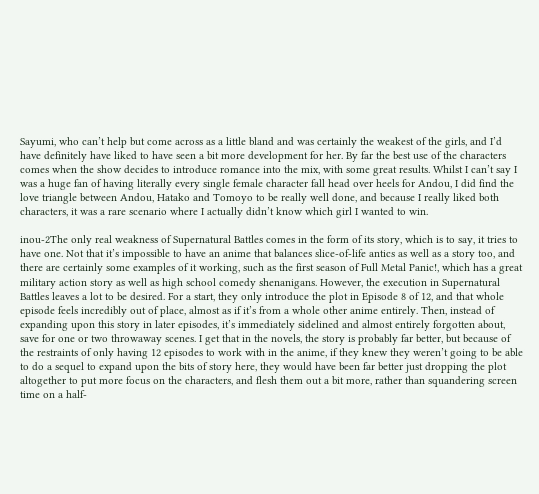Sayumi, who can’t help but come across as a little bland and was certainly the weakest of the girls, and I’d have definitely have liked to have seen a bit more development for her. By far the best use of the characters comes when the show decides to introduce romance into the mix, with some great results. Whilst I can’t say I was a huge fan of having literally every single female character fall head over heels for Andou, I did find the love triangle between Andou, Hatako and Tomoyo to be really well done, and because I really liked both characters, it was a rare scenario where I actually didn’t know which girl I wanted to win.

inou-2The only real weakness of Supernatural Battles comes in the form of its story, which is to say, it tries to have one. Not that it’s impossible to have an anime that balances slice-of-life antics as well as a story too, and there are certainly some examples of it working, such as the first season of Full Metal Panic!, which has a great military action story as well as high school comedy shenanigans. However, the execution in Supernatural Battles leaves a lot to be desired. For a start, they only introduce the plot in Episode 8 of 12, and that whole episode feels incredibly out of place, almost as if it’s from a whole other anime entirely. Then, instead of expanding upon this story in later episodes, it’s immediately sidelined and almost entirely forgotten about, save for one or two throwaway scenes. I get that in the novels, the story is probably far better, but because of the restraints of only having 12 episodes to work with in the anime, if they knew they weren’t going to be able to do a sequel to expand upon the bits of story here, they would have been far better just dropping the plot altogether to put more focus on the characters, and flesh them out a bit more, rather than squandering screen time on a half-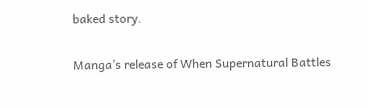baked story.

Manga’s release of When Supernatural Battles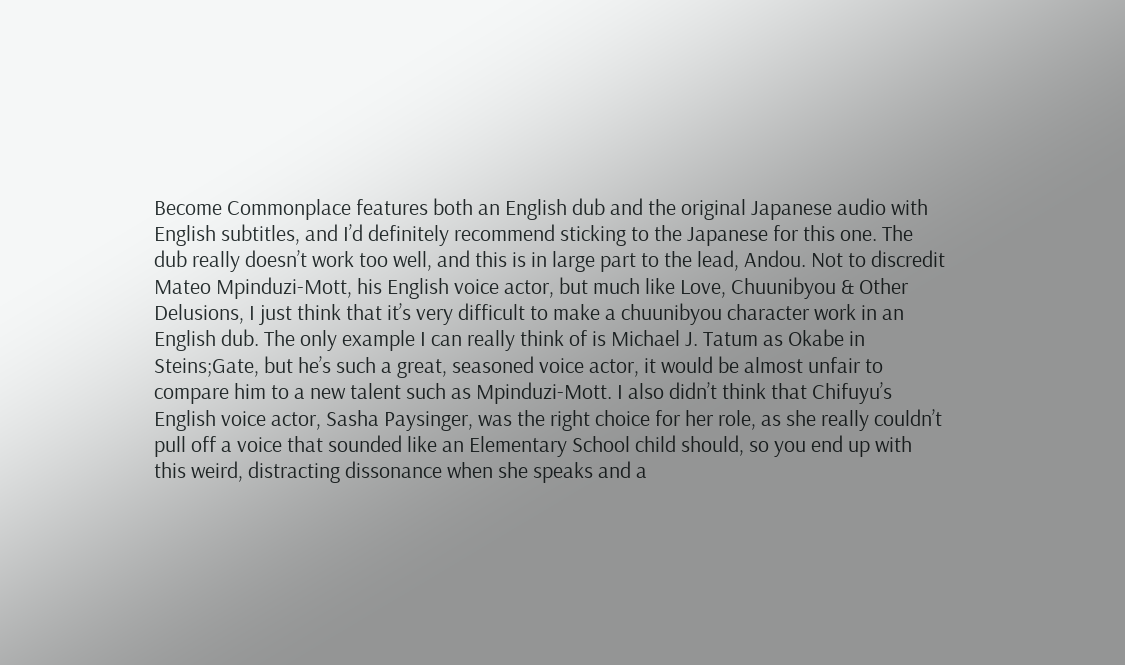Become Commonplace features both an English dub and the original Japanese audio with English subtitles, and I’d definitely recommend sticking to the Japanese for this one. The dub really doesn’t work too well, and this is in large part to the lead, Andou. Not to discredit Mateo Mpinduzi-Mott, his English voice actor, but much like Love, Chuunibyou & Other Delusions, I just think that it’s very difficult to make a chuunibyou character work in an English dub. The only example I can really think of is Michael J. Tatum as Okabe in Steins;Gate, but he’s such a great, seasoned voice actor, it would be almost unfair to compare him to a new talent such as Mpinduzi-Mott. I also didn’t think that Chifuyu’s English voice actor, Sasha Paysinger, was the right choice for her role, as she really couldn’t pull off a voice that sounded like an Elementary School child should, so you end up with this weird, distracting dissonance when she speaks and a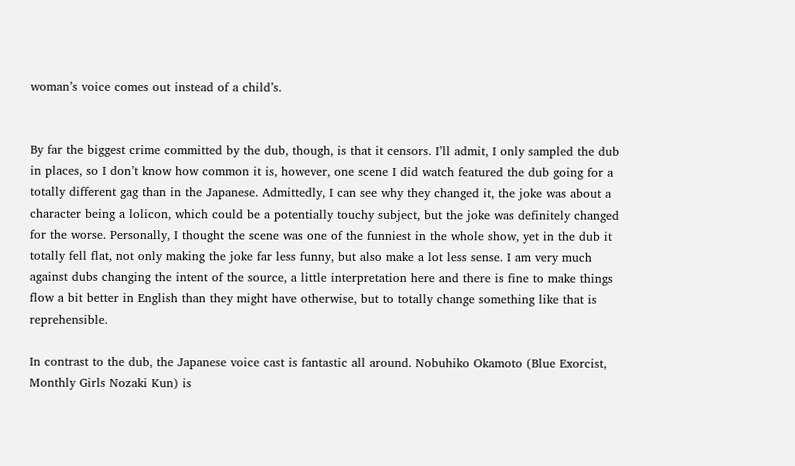woman’s voice comes out instead of a child’s.


By far the biggest crime committed by the dub, though, is that it censors. I’ll admit, I only sampled the dub in places, so I don’t know how common it is, however, one scene I did watch featured the dub going for a totally different gag than in the Japanese. Admittedly, I can see why they changed it, the joke was about a character being a lolicon, which could be a potentially touchy subject, but the joke was definitely changed for the worse. Personally, I thought the scene was one of the funniest in the whole show, yet in the dub it totally fell flat, not only making the joke far less funny, but also make a lot less sense. I am very much against dubs changing the intent of the source, a little interpretation here and there is fine to make things flow a bit better in English than they might have otherwise, but to totally change something like that is reprehensible.

In contrast to the dub, the Japanese voice cast is fantastic all around. Nobuhiko Okamoto (Blue Exorcist, Monthly Girls Nozaki Kun) is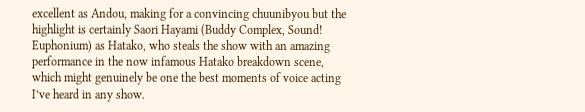excellent as Andou, making for a convincing chuunibyou but the highlight is certainly Saori Hayami (Buddy Complex, Sound! Euphonium) as Hatako, who steals the show with an amazing performance in the now infamous Hatako breakdown scene, which might genuinely be one the best moments of voice acting I’ve heard in any show.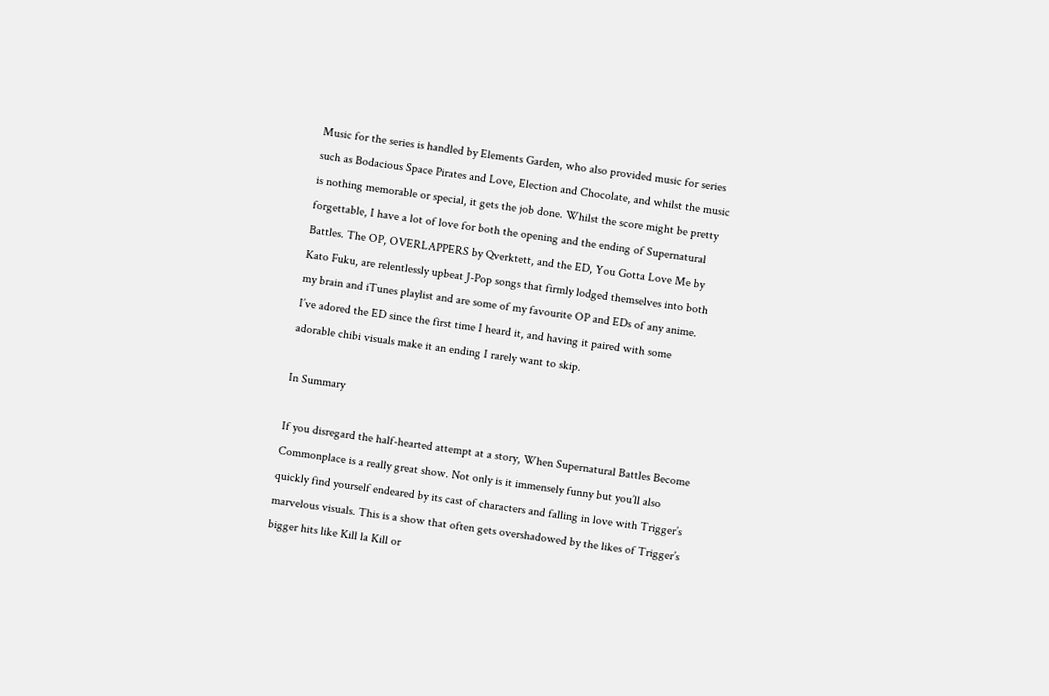Music for the series is handled by Elements Garden, who also provided music for series such as Bodacious Space Pirates and Love, Election and Chocolate, and whilst the music is nothing memorable or special, it gets the job done. Whilst the score might be pretty forgettable, I have a lot of love for both the opening and the ending of Supernatural Battles. The OP, OVERLAPPERS by Qverktett, and the ED, You Gotta Love Me by Kato Fuku, are relentlessly upbeat J-Pop songs that firmly lodged themselves into both my brain and iTunes playlist and are some of my favourite OP and EDs of any anime. I’ve adored the ED since the first time I heard it, and having it paired with some adorable chibi visuals make it an ending I rarely want to skip.

In Summary

If you disregard the half-hearted attempt at a story, When Supernatural Battles Become Commonplace is a really great show. Not only is it immensely funny but you’ll also quickly find yourself endeared by its cast of characters and falling in love with Trigger’s marvelous visuals. This is a show that often gets overshadowed by the likes of Trigger’s bigger hits like Kill la Kill or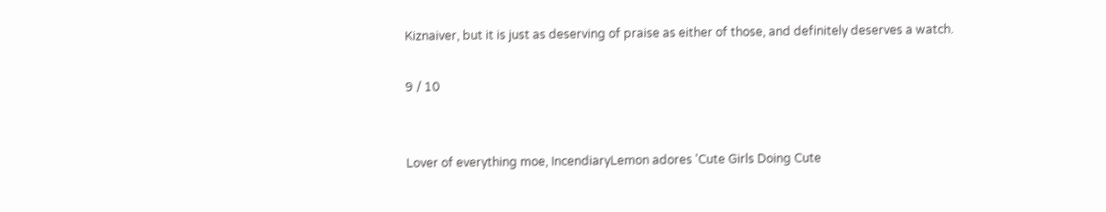Kiznaiver, but it is just as deserving of praise as either of those, and definitely deserves a watch.

9 / 10


Lover of everything moe, IncendiaryLemon adores 'Cute Girls Doing Cute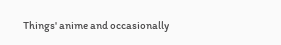Things' anime and occasionally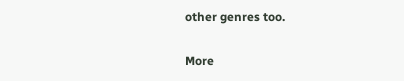other genres too.

More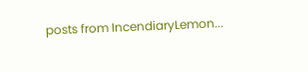posts from IncendiaryLemon...